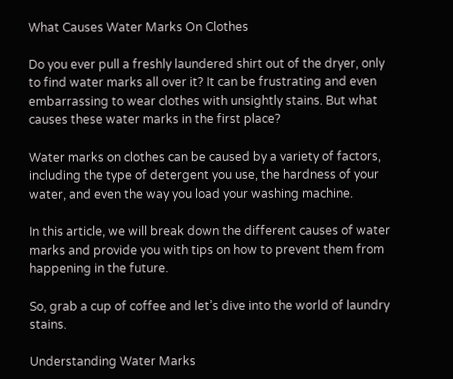What Causes Water Marks On Clothes

Do you ever pull a freshly laundered shirt out of the dryer, only to find water marks all over it? It can be frustrating and even embarrassing to wear clothes with unsightly stains. But what causes these water marks in the first place?

Water marks on clothes can be caused by a variety of factors, including the type of detergent you use, the hardness of your water, and even the way you load your washing machine.

In this article, we will break down the different causes of water marks and provide you with tips on how to prevent them from happening in the future.

So, grab a cup of coffee and let’s dive into the world of laundry stains.

Understanding Water Marks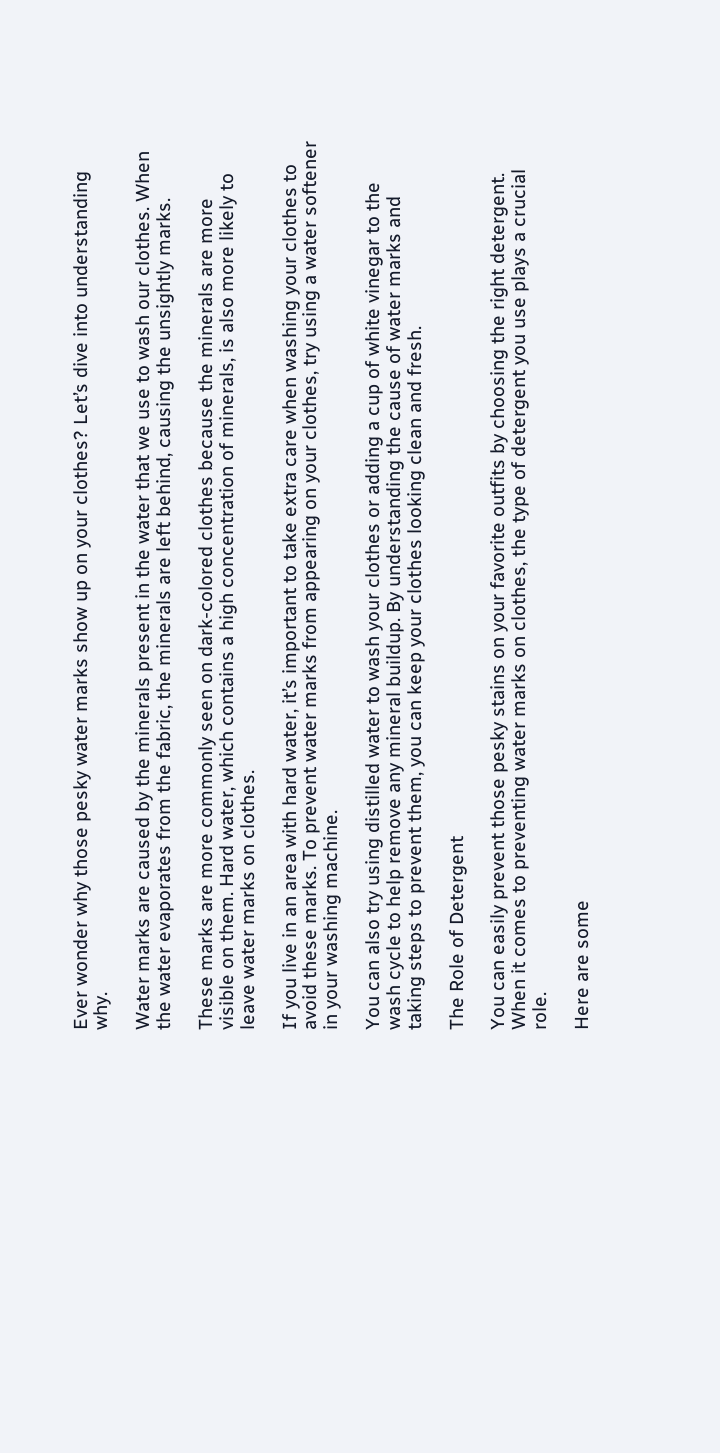Ever wonder why those pesky water marks show up on your clothes? Let’s dive into understanding why.

Water marks are caused by the minerals present in the water that we use to wash our clothes. When the water evaporates from the fabric, the minerals are left behind, causing the unsightly marks.

These marks are more commonly seen on dark-colored clothes because the minerals are more visible on them. Hard water, which contains a high concentration of minerals, is also more likely to leave water marks on clothes.

If you live in an area with hard water, it’s important to take extra care when washing your clothes to avoid these marks. To prevent water marks from appearing on your clothes, try using a water softener in your washing machine.

You can also try using distilled water to wash your clothes or adding a cup of white vinegar to the wash cycle to help remove any mineral buildup. By understanding the cause of water marks and taking steps to prevent them, you can keep your clothes looking clean and fresh.

The Role of Detergent

You can easily prevent those pesky stains on your favorite outfits by choosing the right detergent. When it comes to preventing water marks on clothes, the type of detergent you use plays a crucial role.

Here are some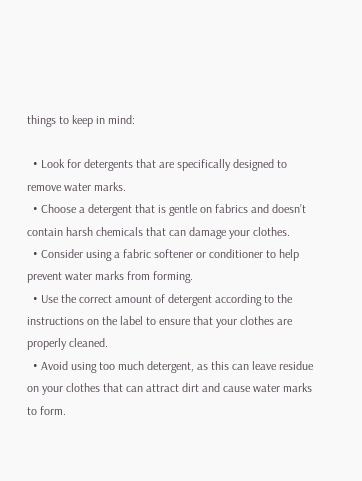things to keep in mind:

  • Look for detergents that are specifically designed to remove water marks.
  • Choose a detergent that is gentle on fabrics and doesn’t contain harsh chemicals that can damage your clothes.
  • Consider using a fabric softener or conditioner to help prevent water marks from forming.
  • Use the correct amount of detergent according to the instructions on the label to ensure that your clothes are properly cleaned.
  • Avoid using too much detergent, as this can leave residue on your clothes that can attract dirt and cause water marks to form.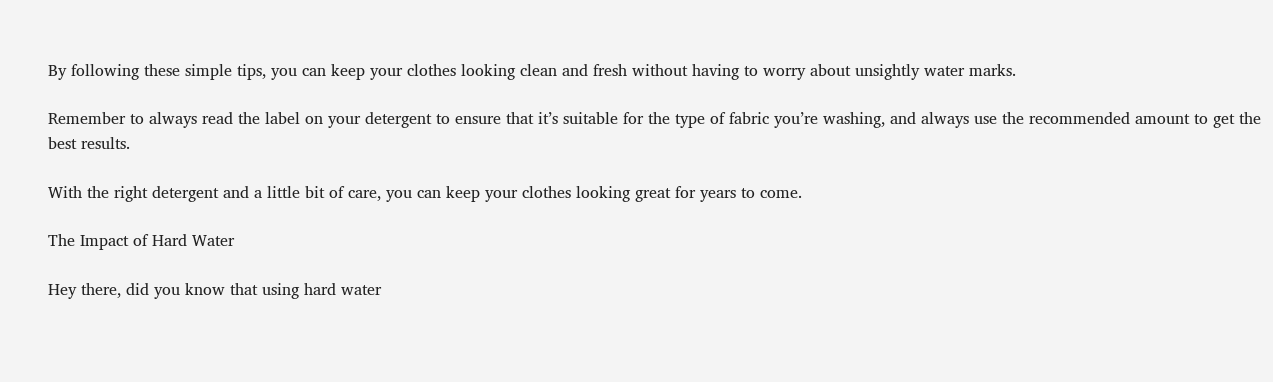By following these simple tips, you can keep your clothes looking clean and fresh without having to worry about unsightly water marks.

Remember to always read the label on your detergent to ensure that it’s suitable for the type of fabric you’re washing, and always use the recommended amount to get the best results.

With the right detergent and a little bit of care, you can keep your clothes looking great for years to come.

The Impact of Hard Water

Hey there, did you know that using hard water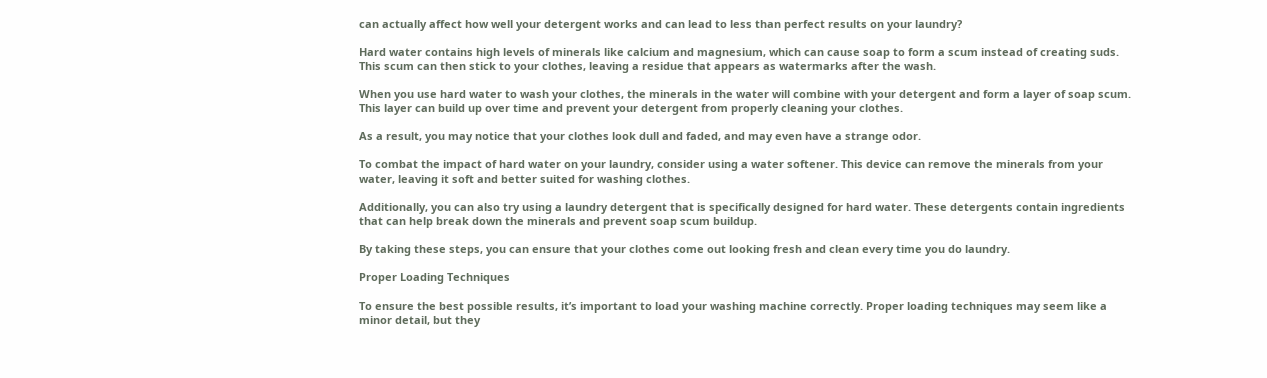can actually affect how well your detergent works and can lead to less than perfect results on your laundry?

Hard water contains high levels of minerals like calcium and magnesium, which can cause soap to form a scum instead of creating suds. This scum can then stick to your clothes, leaving a residue that appears as watermarks after the wash.

When you use hard water to wash your clothes, the minerals in the water will combine with your detergent and form a layer of soap scum. This layer can build up over time and prevent your detergent from properly cleaning your clothes.

As a result, you may notice that your clothes look dull and faded, and may even have a strange odor.

To combat the impact of hard water on your laundry, consider using a water softener. This device can remove the minerals from your water, leaving it soft and better suited for washing clothes.

Additionally, you can also try using a laundry detergent that is specifically designed for hard water. These detergents contain ingredients that can help break down the minerals and prevent soap scum buildup.

By taking these steps, you can ensure that your clothes come out looking fresh and clean every time you do laundry.

Proper Loading Techniques

To ensure the best possible results, it’s important to load your washing machine correctly. Proper loading techniques may seem like a minor detail, but they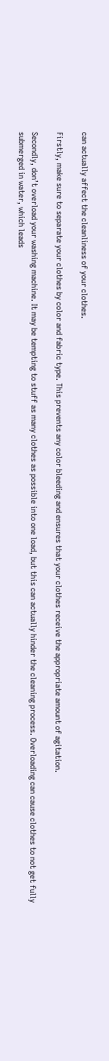can actually affect the cleanliness of your clothes.

Firstly, make sure to separate your clothes by color and fabric type. This prevents any color bleeding and ensures that your clothes receive the appropriate amount of agitation.

Secondly, don’t overload your washing machine. It may be tempting to stuff as many clothes as possible into one load, but this can actually hinder the cleaning process. Overloading can cause clothes to not get fully submerged in water, which leads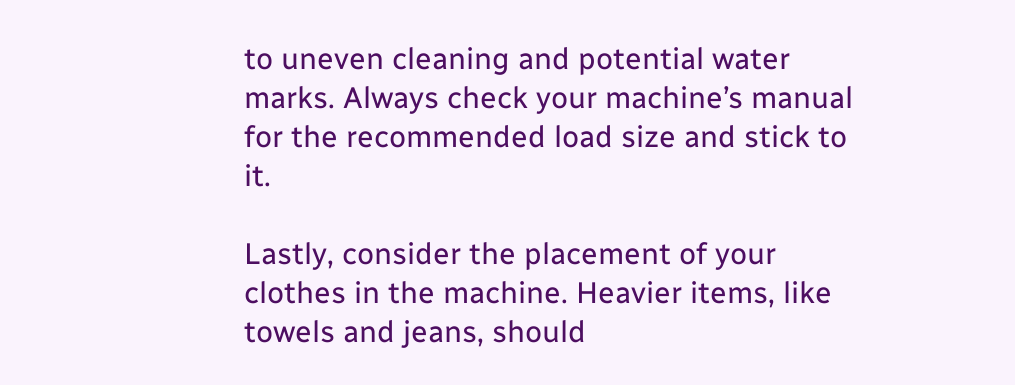to uneven cleaning and potential water marks. Always check your machine’s manual for the recommended load size and stick to it.

Lastly, consider the placement of your clothes in the machine. Heavier items, like towels and jeans, should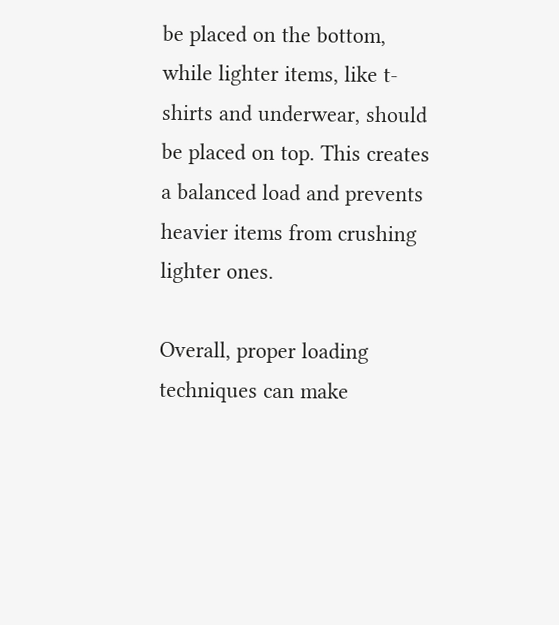be placed on the bottom, while lighter items, like t-shirts and underwear, should be placed on top. This creates a balanced load and prevents heavier items from crushing lighter ones.

Overall, proper loading techniques can make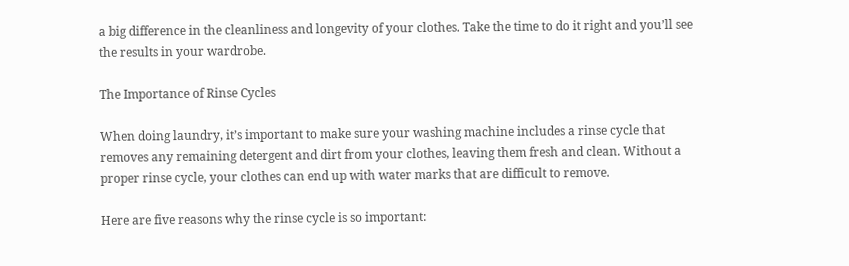a big difference in the cleanliness and longevity of your clothes. Take the time to do it right and you’ll see the results in your wardrobe.

The Importance of Rinse Cycles

When doing laundry, it’s important to make sure your washing machine includes a rinse cycle that removes any remaining detergent and dirt from your clothes, leaving them fresh and clean. Without a proper rinse cycle, your clothes can end up with water marks that are difficult to remove.

Here are five reasons why the rinse cycle is so important: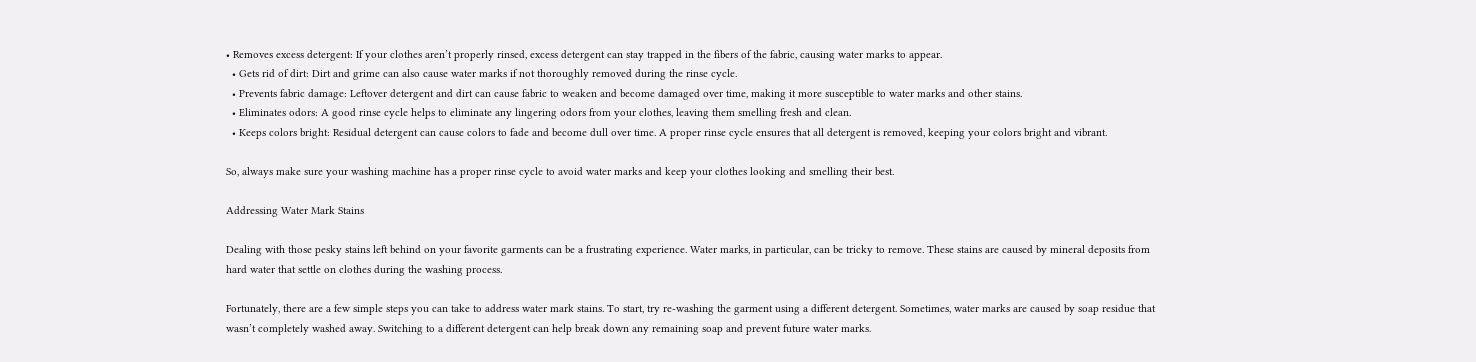• Removes excess detergent: If your clothes aren’t properly rinsed, excess detergent can stay trapped in the fibers of the fabric, causing water marks to appear.
  • Gets rid of dirt: Dirt and grime can also cause water marks if not thoroughly removed during the rinse cycle.
  • Prevents fabric damage: Leftover detergent and dirt can cause fabric to weaken and become damaged over time, making it more susceptible to water marks and other stains.
  • Eliminates odors: A good rinse cycle helps to eliminate any lingering odors from your clothes, leaving them smelling fresh and clean.
  • Keeps colors bright: Residual detergent can cause colors to fade and become dull over time. A proper rinse cycle ensures that all detergent is removed, keeping your colors bright and vibrant.

So, always make sure your washing machine has a proper rinse cycle to avoid water marks and keep your clothes looking and smelling their best.

Addressing Water Mark Stains

Dealing with those pesky stains left behind on your favorite garments can be a frustrating experience. Water marks, in particular, can be tricky to remove. These stains are caused by mineral deposits from hard water that settle on clothes during the washing process.

Fortunately, there are a few simple steps you can take to address water mark stains. To start, try re-washing the garment using a different detergent. Sometimes, water marks are caused by soap residue that wasn’t completely washed away. Switching to a different detergent can help break down any remaining soap and prevent future water marks.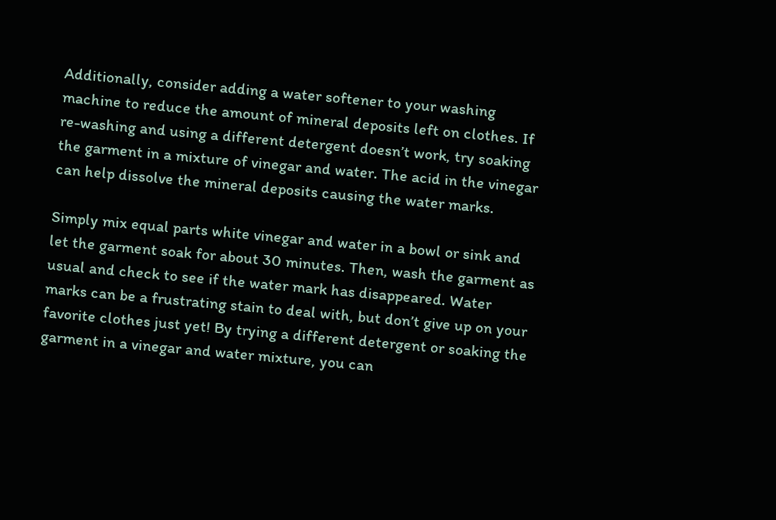Additionally, consider adding a water softener to your washing machine to reduce the amount of mineral deposits left on clothes. If re-washing and using a different detergent doesn’t work, try soaking the garment in a mixture of vinegar and water. The acid in the vinegar can help dissolve the mineral deposits causing the water marks.

Simply mix equal parts white vinegar and water in a bowl or sink and let the garment soak for about 30 minutes. Then, wash the garment as usual and check to see if the water mark has disappeared. Water marks can be a frustrating stain to deal with, but don’t give up on your favorite clothes just yet! By trying a different detergent or soaking the garment in a vinegar and water mixture, you can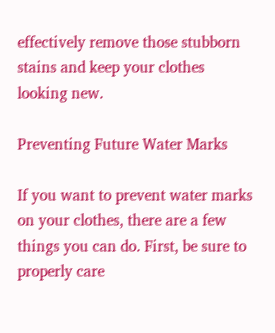effectively remove those stubborn stains and keep your clothes looking new.

Preventing Future Water Marks

If you want to prevent water marks on your clothes, there are a few things you can do. First, be sure to properly care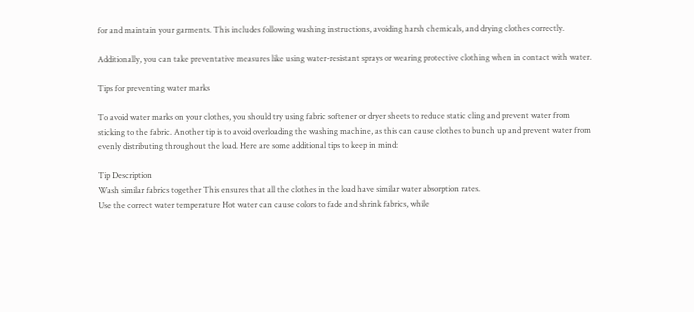for and maintain your garments. This includes following washing instructions, avoiding harsh chemicals, and drying clothes correctly.

Additionally, you can take preventative measures like using water-resistant sprays or wearing protective clothing when in contact with water.

Tips for preventing water marks

To avoid water marks on your clothes, you should try using fabric softener or dryer sheets to reduce static cling and prevent water from sticking to the fabric. Another tip is to avoid overloading the washing machine, as this can cause clothes to bunch up and prevent water from evenly distributing throughout the load. Here are some additional tips to keep in mind:

Tip Description
Wash similar fabrics together This ensures that all the clothes in the load have similar water absorption rates.
Use the correct water temperature Hot water can cause colors to fade and shrink fabrics, while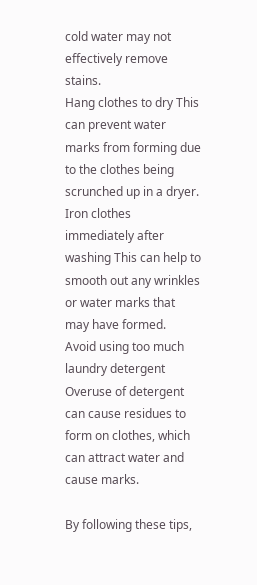cold water may not effectively remove stains.
Hang clothes to dry This can prevent water marks from forming due to the clothes being scrunched up in a dryer.
Iron clothes immediately after washing This can help to smooth out any wrinkles or water marks that may have formed.
Avoid using too much laundry detergent Overuse of detergent can cause residues to form on clothes, which can attract water and cause marks.

By following these tips,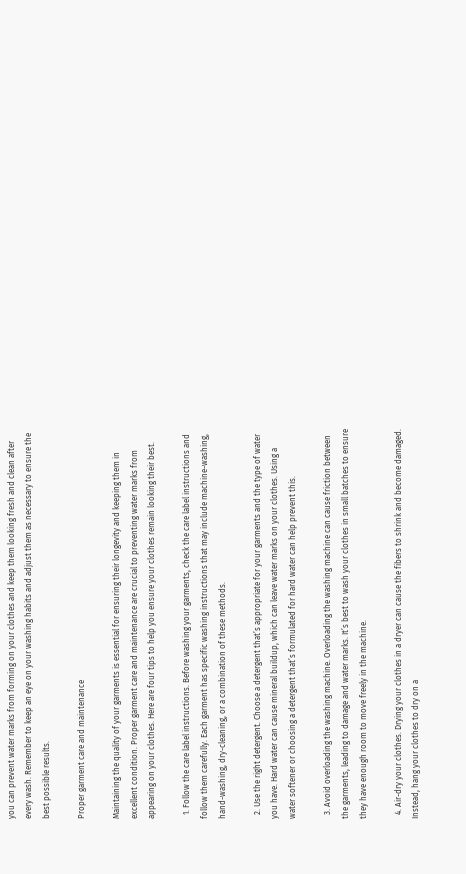you can prevent water marks from forming on your clothes and keep them looking fresh and clean after every wash. Remember to keep an eye on your washing habits and adjust them as necessary to ensure the best possible results.

Proper garment care and maintenance

Maintaining the quality of your garments is essential for ensuring their longevity and keeping them in excellent condition. Proper garment care and maintenance are crucial to preventing water marks from appearing on your clothes. Here are four tips to help you ensure your clothes remain looking their best.

  1. Follow the care label instructions. Before washing your garments, check the care label instructions and follow them carefully. Each garment has specific washing instructions that may include machine-washing, hand-washing, dry-cleaning, or a combination of these methods.

  2. Use the right detergent. Choose a detergent that’s appropriate for your garments and the type of water you have. Hard water can cause mineral buildup, which can leave water marks on your clothes. Using a water softener or choosing a detergent that’s formulated for hard water can help prevent this.

  3. Avoid overloading the washing machine. Overloading the washing machine can cause friction between the garments, leading to damage and water marks. It’s best to wash your clothes in small batches to ensure they have enough room to move freely in the machine.

  4. Air-dry your clothes. Drying your clothes in a dryer can cause the fibers to shrink and become damaged. Instead, hang your clothes to dry on a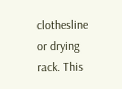clothesline or drying rack. This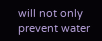will not only prevent water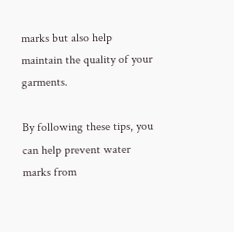marks but also help maintain the quality of your garments.

By following these tips, you can help prevent water marks from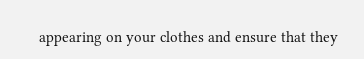appearing on your clothes and ensure that they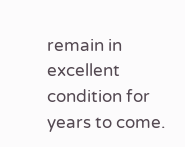remain in excellent condition for years to come.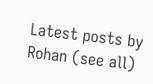Latest posts by Rohan (see all)